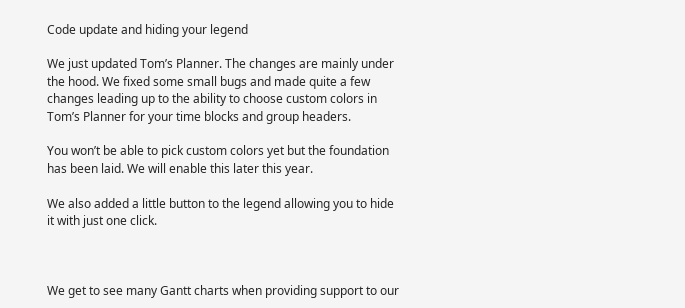Code update and hiding your legend

We just updated Tom’s Planner. The changes are mainly under the hood. We fixed some small bugs and made quite a few changes leading up to the ability to choose custom colors in Tom’s Planner for your time blocks and group headers.

You won’t be able to pick custom colors yet but the foundation has been laid. We will enable this later this year.

We also added a little button to the legend allowing you to hide it with just one click.



We get to see many Gantt charts when providing support to our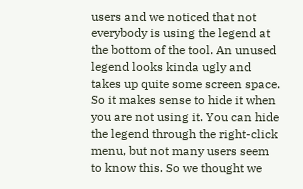users and we noticed that not everybody is using the legend at the bottom of the tool. An unused legend looks kinda ugly and takes up quite some screen space. So it makes sense to hide it when you are not using it. You can hide the legend through the right-click menu, but not many users seem to know this. So we thought we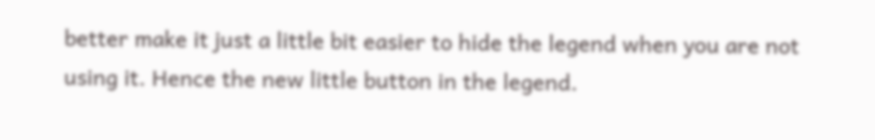better make it just a little bit easier to hide the legend when you are not using it. Hence the new little button in the legend.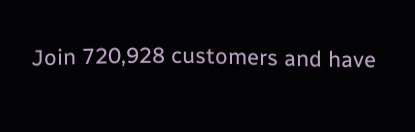Join 720,928 customers and have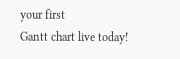your first
Gantt chart live today!